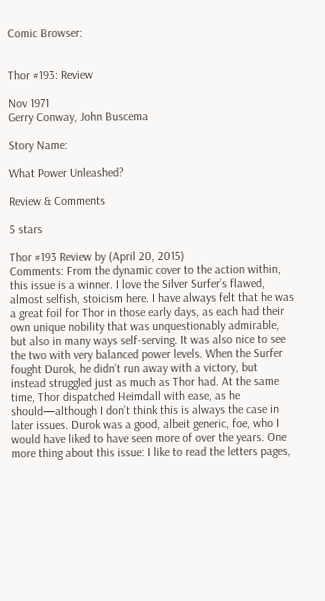Comic Browser:


Thor #193: Review

Nov 1971
Gerry Conway, John Buscema

Story Name:

What Power Unleashed?

Review & Comments

5 stars

Thor #193 Review by (April 20, 2015)
Comments: From the dynamic cover to the action within, this issue is a winner. I love the Silver Surfer’s flawed, almost selfish, stoicism here. I have always felt that he was a great foil for Thor in those early days, as each had their own unique nobility that was unquestionably admirable, but also in many ways self-serving. It was also nice to see the two with very balanced power levels. When the Surfer fought Durok, he didn’t run away with a victory, but instead struggled just as much as Thor had. At the same time, Thor dispatched Heimdall with ease, as he should—although I don’t think this is always the case in later issues. Durok was a good, albeit generic, foe, who I would have liked to have seen more of over the years. One more thing about this issue: I like to read the letters pages,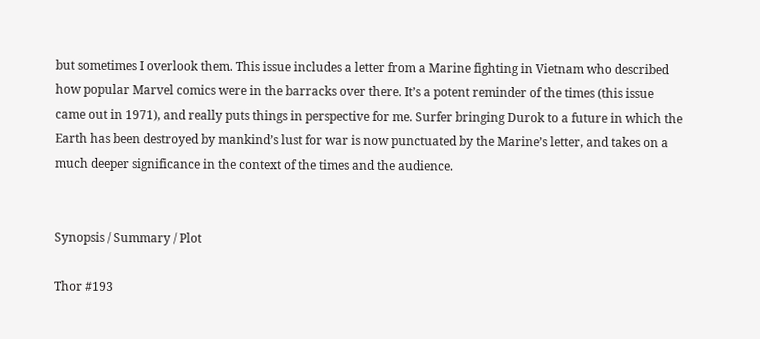but sometimes I overlook them. This issue includes a letter from a Marine fighting in Vietnam who described how popular Marvel comics were in the barracks over there. It’s a potent reminder of the times (this issue came out in 1971), and really puts things in perspective for me. Surfer bringing Durok to a future in which the Earth has been destroyed by mankind’s lust for war is now punctuated by the Marine’s letter, and takes on a much deeper significance in the context of the times and the audience.


Synopsis / Summary / Plot

Thor #193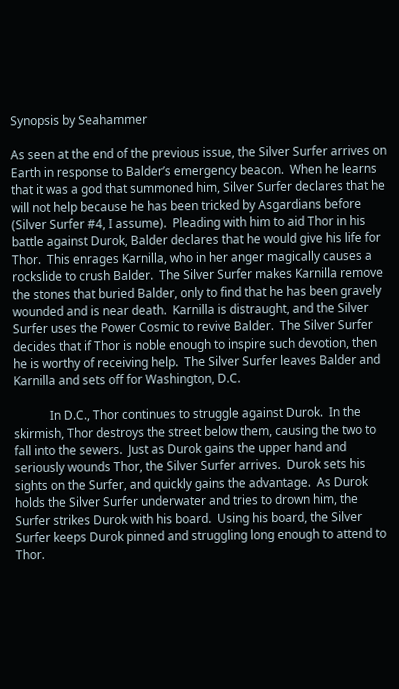Synopsis by Seahammer

As seen at the end of the previous issue, the Silver Surfer arrives on Earth in response to Balder’s emergency beacon.  When he learns that it was a god that summoned him, Silver Surfer declares that he will not help because he has been tricked by Asgardians before (Silver Surfer #4, I assume).  Pleading with him to aid Thor in his battle against Durok, Balder declares that he would give his life for Thor.  This enrages Karnilla, who in her anger magically causes a rockslide to crush Balder.  The Silver Surfer makes Karnilla remove the stones that buried Balder, only to find that he has been gravely wounded and is near death.  Karnilla is distraught, and the Silver Surfer uses the Power Cosmic to revive Balder.  The Silver Surfer decides that if Thor is noble enough to inspire such devotion, then he is worthy of receiving help.  The Silver Surfer leaves Balder and Karnilla and sets off for Washington, D.C.

            In D.C., Thor continues to struggle against Durok.  In the skirmish, Thor destroys the street below them, causing the two to fall into the sewers.  Just as Durok gains the upper hand and seriously wounds Thor, the Silver Surfer arrives.  Durok sets his sights on the Surfer, and quickly gains the advantage.  As Durok holds the Silver Surfer underwater and tries to drown him, the Surfer strikes Durok with his board.  Using his board, the Silver Surfer keeps Durok pinned and struggling long enough to attend to Thor.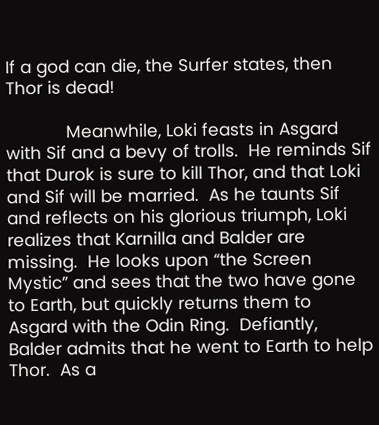If a god can die, the Surfer states, then Thor is dead!

            Meanwhile, Loki feasts in Asgard with Sif and a bevy of trolls.  He reminds Sif that Durok is sure to kill Thor, and that Loki and Sif will be married.  As he taunts Sif and reflects on his glorious triumph, Loki realizes that Karnilla and Balder are missing.  He looks upon “the Screen Mystic” and sees that the two have gone to Earth, but quickly returns them to Asgard with the Odin Ring.  Defiantly, Balder admits that he went to Earth to help Thor.  As a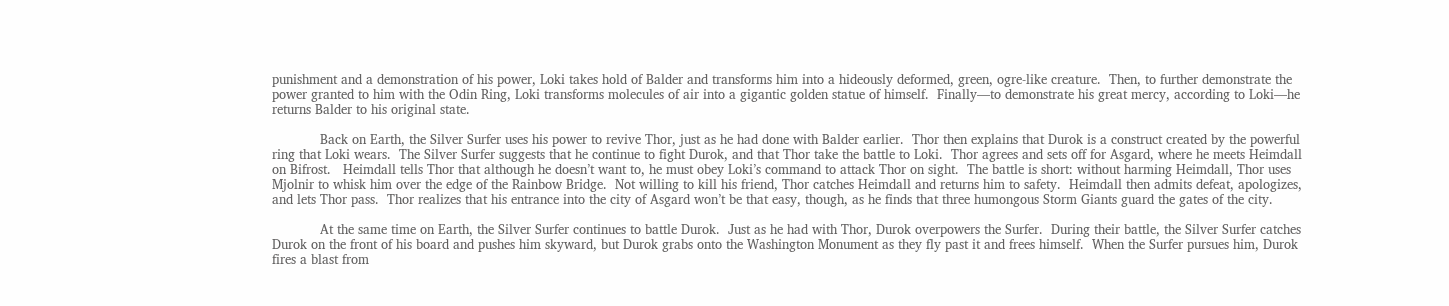punishment and a demonstration of his power, Loki takes hold of Balder and transforms him into a hideously deformed, green, ogre-like creature.  Then, to further demonstrate the power granted to him with the Odin Ring, Loki transforms molecules of air into a gigantic golden statue of himself.  Finally—to demonstrate his great mercy, according to Loki—he returns Balder to his original state.

            Back on Earth, the Silver Surfer uses his power to revive Thor, just as he had done with Balder earlier.  Thor then explains that Durok is a construct created by the powerful ring that Loki wears.  The Silver Surfer suggests that he continue to fight Durok, and that Thor take the battle to Loki.  Thor agrees and sets off for Asgard, where he meets Heimdall on Bifrost.   Heimdall tells Thor that although he doesn’t want to, he must obey Loki’s command to attack Thor on sight.  The battle is short: without harming Heimdall, Thor uses Mjolnir to whisk him over the edge of the Rainbow Bridge.  Not willing to kill his friend, Thor catches Heimdall and returns him to safety.  Heimdall then admits defeat, apologizes, and lets Thor pass.  Thor realizes that his entrance into the city of Asgard won’t be that easy, though, as he finds that three humongous Storm Giants guard the gates of the city.

            At the same time on Earth, the Silver Surfer continues to battle Durok.  Just as he had with Thor, Durok overpowers the Surfer.  During their battle, the Silver Surfer catches Durok on the front of his board and pushes him skyward, but Durok grabs onto the Washington Monument as they fly past it and frees himself.  When the Surfer pursues him, Durok fires a blast from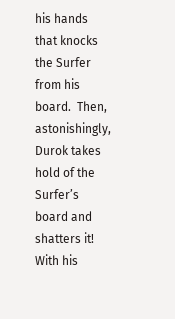his hands that knocks the Surfer from his board.  Then, astonishingly, Durok takes hold of the Surfer’s board and shatters it!  With his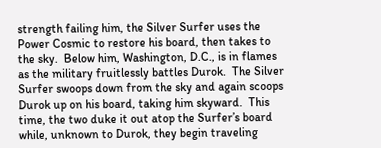strength failing him, the Silver Surfer uses the Power Cosmic to restore his board, then takes to the sky.  Below him, Washington, D.C., is in flames as the military fruitlessly battles Durok.  The Silver Surfer swoops down from the sky and again scoops Durok up on his board, taking him skyward.  This time, the two duke it out atop the Surfer’s board while, unknown to Durok, they begin traveling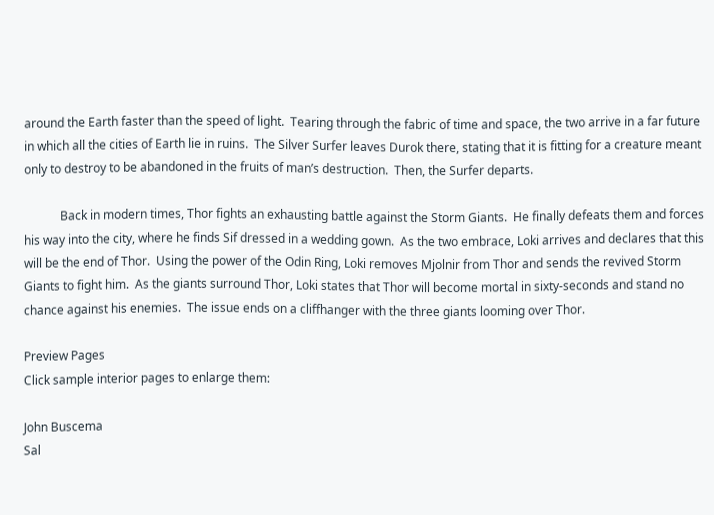around the Earth faster than the speed of light.  Tearing through the fabric of time and space, the two arrive in a far future in which all the cities of Earth lie in ruins.  The Silver Surfer leaves Durok there, stating that it is fitting for a creature meant only to destroy to be abandoned in the fruits of man’s destruction.  Then, the Surfer departs.

            Back in modern times, Thor fights an exhausting battle against the Storm Giants.  He finally defeats them and forces his way into the city, where he finds Sif dressed in a wedding gown.  As the two embrace, Loki arrives and declares that this will be the end of Thor.  Using the power of the Odin Ring, Loki removes Mjolnir from Thor and sends the revived Storm Giants to fight him.  As the giants surround Thor, Loki states that Thor will become mortal in sixty-seconds and stand no chance against his enemies.  The issue ends on a cliffhanger with the three giants looming over Thor.

Preview Pages
Click sample interior pages to enlarge them:

John Buscema
Sal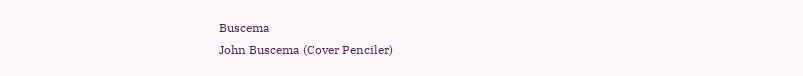Buscema
John Buscema (Cover Penciler)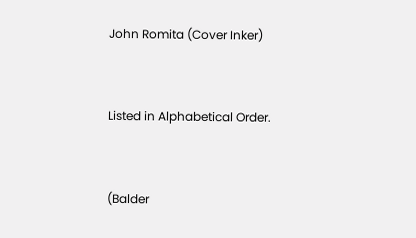John Romita (Cover Inker)


Listed in Alphabetical Order.


(Balder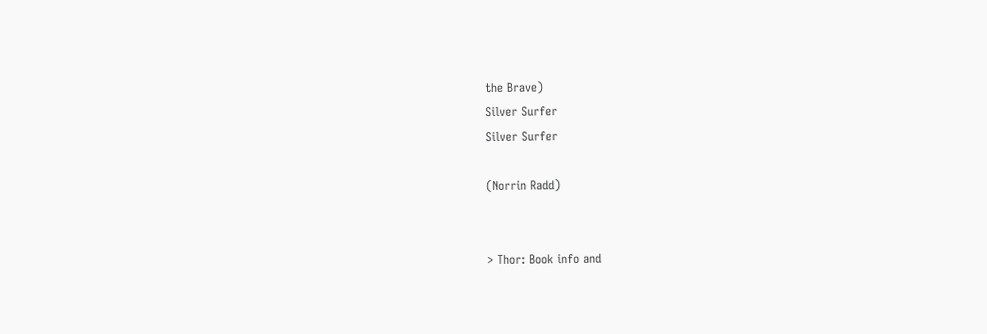the Brave)
Silver Surfer
Silver Surfer

(Norrin Radd)


> Thor: Book info and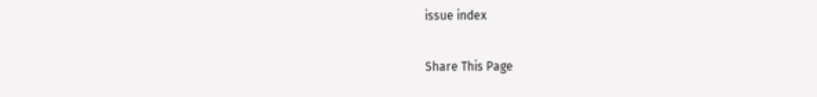issue index

Share This Page